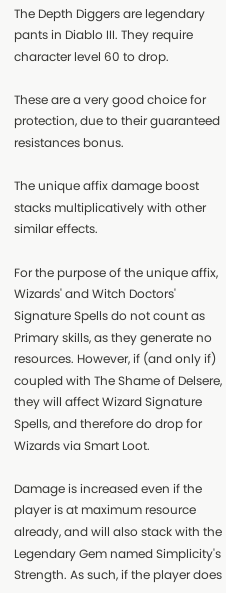The Depth Diggers are legendary pants in Diablo III. They require character level 60 to drop.

These are a very good choice for protection, due to their guaranteed resistances bonus.

The unique affix damage boost stacks multiplicatively with other similar effects.

For the purpose of the unique affix, Wizards' and Witch Doctors' Signature Spells do not count as Primary skills, as they generate no resources. However, if (and only if) coupled with The Shame of Delsere, they will affect Wizard Signature Spells, and therefore do drop for Wizards via Smart Loot.

Damage is increased even if the player is at maximum resource already, and will also stack with the Legendary Gem named Simplicity's Strength. As such, if the player does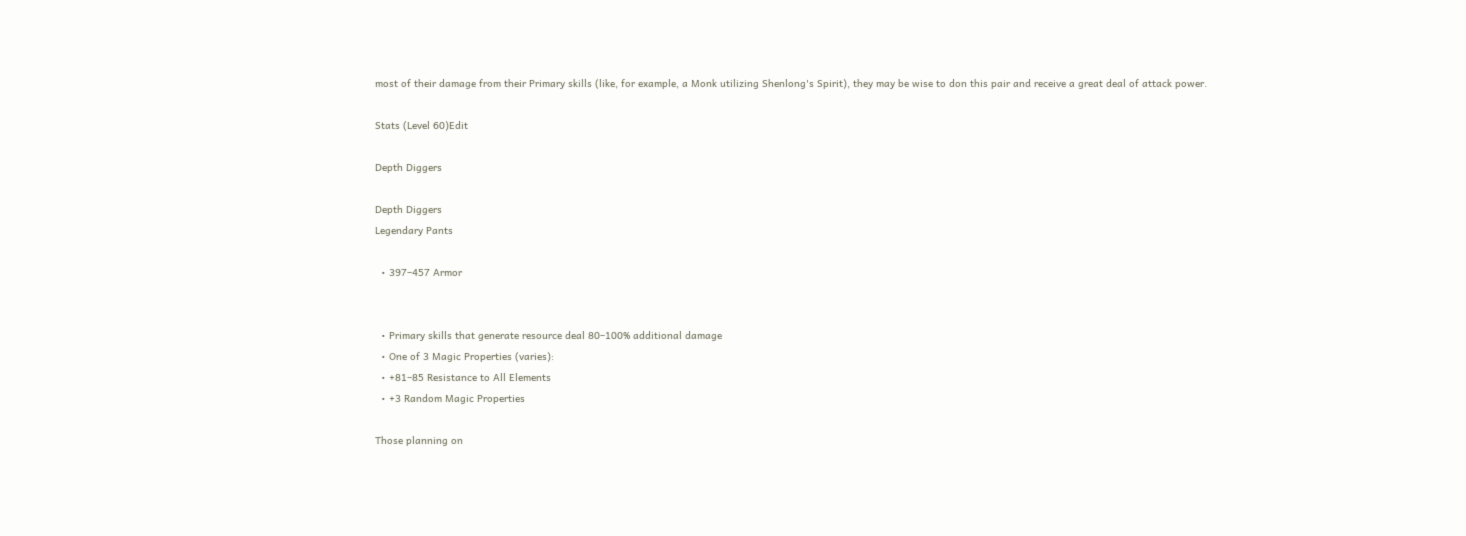most of their damage from their Primary skills (like, for example, a Monk utilizing Shenlong's Spirit), they may be wise to don this pair and receive a great deal of attack power.

Stats (Level 60)Edit

Depth Diggers

Depth Diggers
Legendary Pants

  • 397–457 Armor


  • Primary skills that generate resource deal 80–100% additional damage
  • One of 3 Magic Properties (varies):
  • +81–85 Resistance to All Elements
  • +3 Random Magic Properties

Those planning on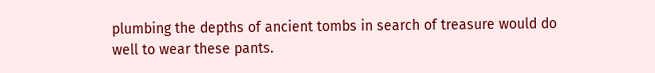plumbing the depths of ancient tombs in search of treasure would do well to wear these pants.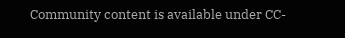Community content is available under CC-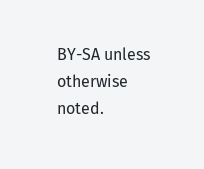BY-SA unless otherwise noted.